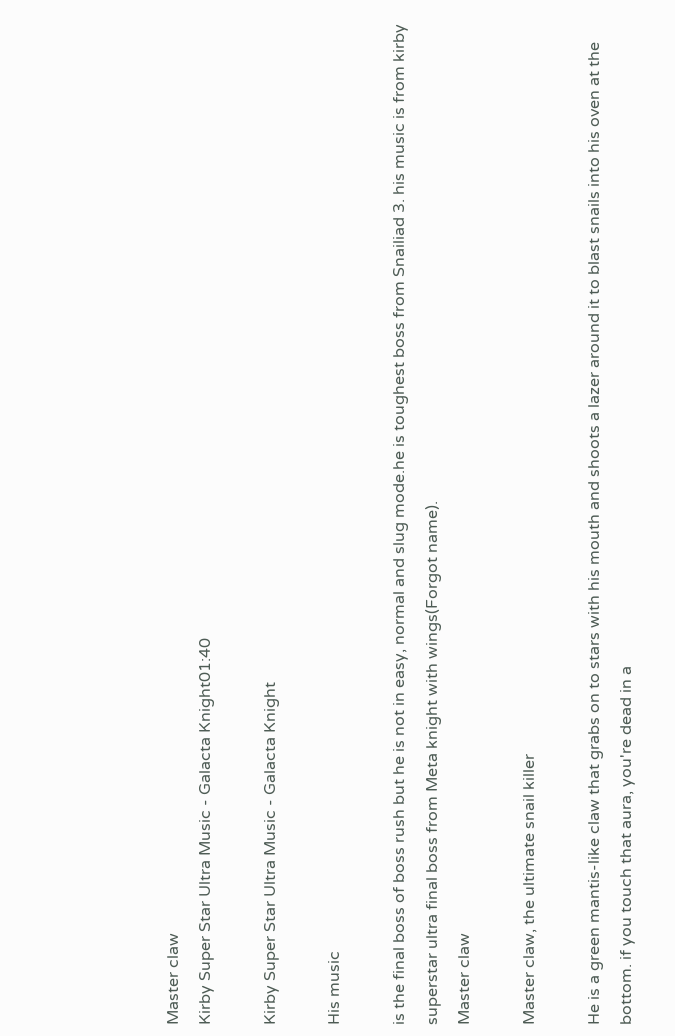Master claw
Kirby Super Star Ultra Music - Galacta Knight01:40

Kirby Super Star Ultra Music - Galacta Knight

His music

is the final boss of boss rush but he is not in easy, normal and slug mode.he is toughest boss from Snailiad 3. his music is from kirby superstar ultra final boss from Meta knight with wings(Forgot name).
Master claw

Master claw, the ultimate snail killer

He is a green mantis-like claw that grabs on to stars with his mouth and shoots a lazer around it to blast snails into his oven at the bottom. if you touch that aura, you're dead in a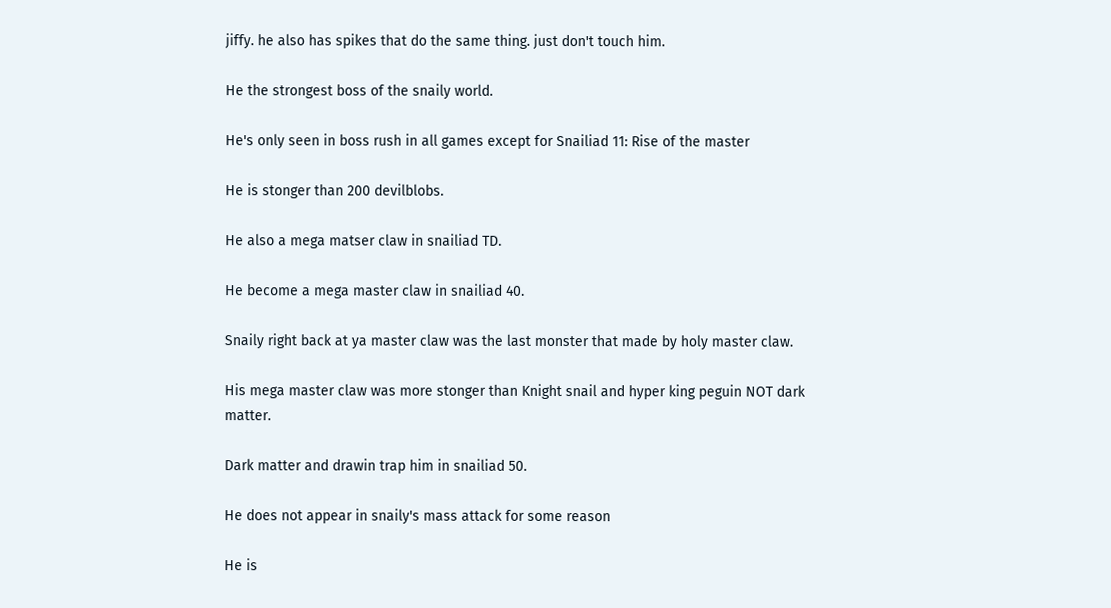jiffy. he also has spikes that do the same thing. just don't touch him.

He the strongest boss of the snaily world.

He's only seen in boss rush in all games except for Snailiad 11: Rise of the master

He is stonger than 200 devilblobs.

He also a mega matser claw in snailiad TD.

He become a mega master claw in snailiad 40.

Snaily right back at ya master claw was the last monster that made by holy master claw.

His mega master claw was more stonger than Knight snail and hyper king peguin NOT dark matter.

Dark matter and drawin trap him in snailiad 50.

He does not appear in snaily's mass attack for some reason

He is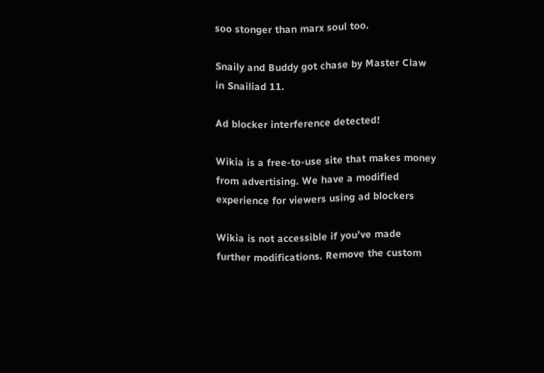soo stonger than marx soul too.

Snaily and Buddy got chase by Master Claw in Snailiad 11.

Ad blocker interference detected!

Wikia is a free-to-use site that makes money from advertising. We have a modified experience for viewers using ad blockers

Wikia is not accessible if you’ve made further modifications. Remove the custom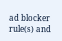ad blocker rule(s) and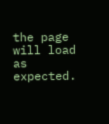the page will load as expected.